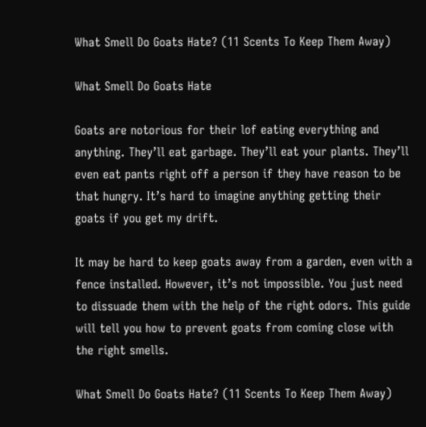What Smell Do Goats Hate? (11 Scents To Keep Them Away)

What Smell Do Goats Hate

Goats are notorious for their lof eating everything and anything. They’ll eat garbage. They’ll eat your plants. They’ll even eat pants right off a person if they have reason to be that hungry. It’s hard to imagine anything getting their goats if you get my drift.

It may be hard to keep goats away from a garden, even with a fence installed. However, it’s not impossible. You just need to dissuade them with the help of the right odors. This guide will tell you how to prevent goats from coming close with the right smells.

What Smell Do Goats Hate? (11 Scents To Keep Them Away)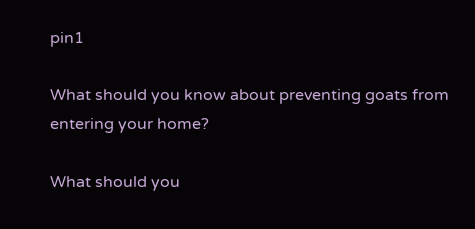pin1

What should you know about preventing goats from entering your home?

What should you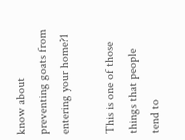know about preventing goats from entering your home?1

This is one of those things that people tend to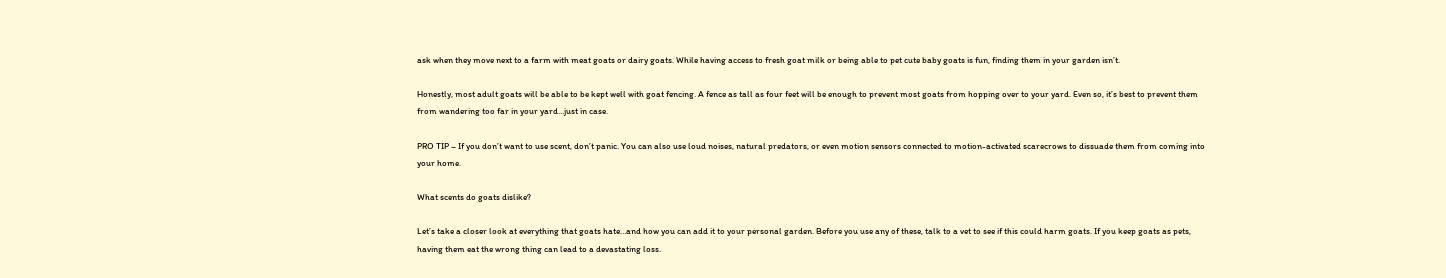ask when they move next to a farm with meat goats or dairy goats. While having access to fresh goat milk or being able to pet cute baby goats is fun, finding them in your garden isn’t.

Honestly, most adult goats will be able to be kept well with goat fencing. A fence as tall as four feet will be enough to prevent most goats from hopping over to your yard. Even so, it’s best to prevent them from wandering too far in your yard…just in case.

PRO TIP – If you don’t want to use scent, don’t panic. You can also use loud noises, natural predators, or even motion sensors connected to motion-activated scarecrows to dissuade them from coming into your home.

What scents do goats dislike?

Let’s take a closer look at everything that goats hate…and how you can add it to your personal garden. Before you use any of these, talk to a vet to see if this could harm goats. If you keep goats as pets, having them eat the wrong thing can lead to a devastating loss.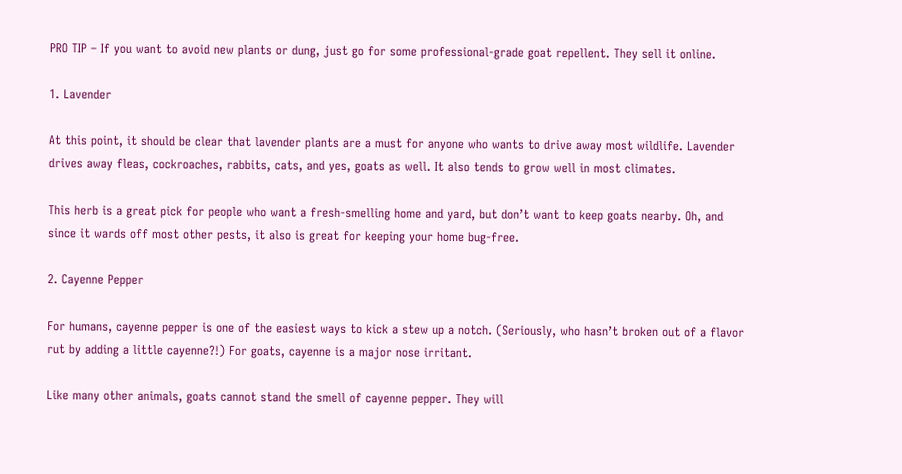PRO TIP – If you want to avoid new plants or dung, just go for some professional-grade goat repellent. They sell it online.

1. Lavender

At this point, it should be clear that lavender plants are a must for anyone who wants to drive away most wildlife. Lavender drives away fleas, cockroaches, rabbits, cats, and yes, goats as well. It also tends to grow well in most climates.

This herb is a great pick for people who want a fresh-smelling home and yard, but don’t want to keep goats nearby. Oh, and since it wards off most other pests, it also is great for keeping your home bug-free.

2. Cayenne Pepper

For humans, cayenne pepper is one of the easiest ways to kick a stew up a notch. (Seriously, who hasn’t broken out of a flavor rut by adding a little cayenne?!) For goats, cayenne is a major nose irritant.

Like many other animals, goats cannot stand the smell of cayenne pepper. They will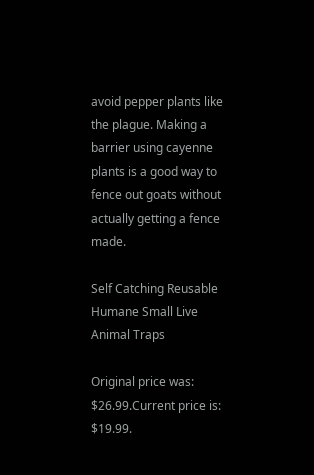avoid pepper plants like the plague. Making a barrier using cayenne plants is a good way to fence out goats without actually getting a fence made.

Self Catching Reusable Humane Small Live Animal Traps

Original price was: $26.99.Current price is: $19.99.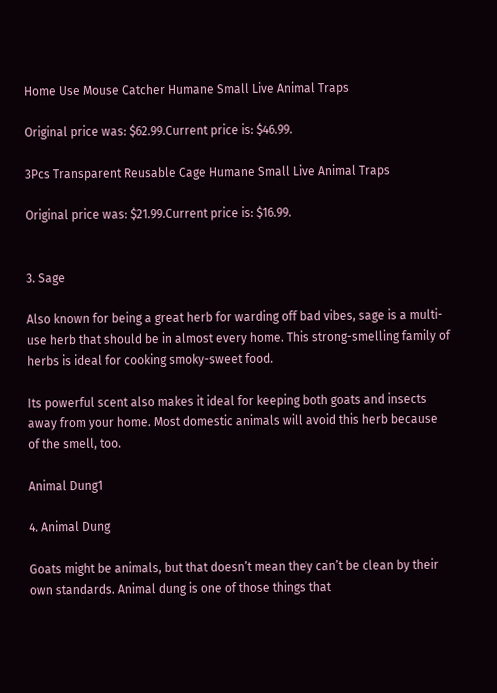Home Use Mouse Catcher Humane Small Live Animal Traps

Original price was: $62.99.Current price is: $46.99.

3Pcs Transparent Reusable Cage Humane Small Live Animal Traps

Original price was: $21.99.Current price is: $16.99.


3. Sage

Also known for being a great herb for warding off bad vibes, sage is a multi-use herb that should be in almost every home. This strong-smelling family of herbs is ideal for cooking smoky-sweet food.

Its powerful scent also makes it ideal for keeping both goats and insects away from your home. Most domestic animals will avoid this herb because of the smell, too.

Animal Dung1

4. Animal Dung

Goats might be animals, but that doesn’t mean they can’t be clean by their own standards. Animal dung is one of those things that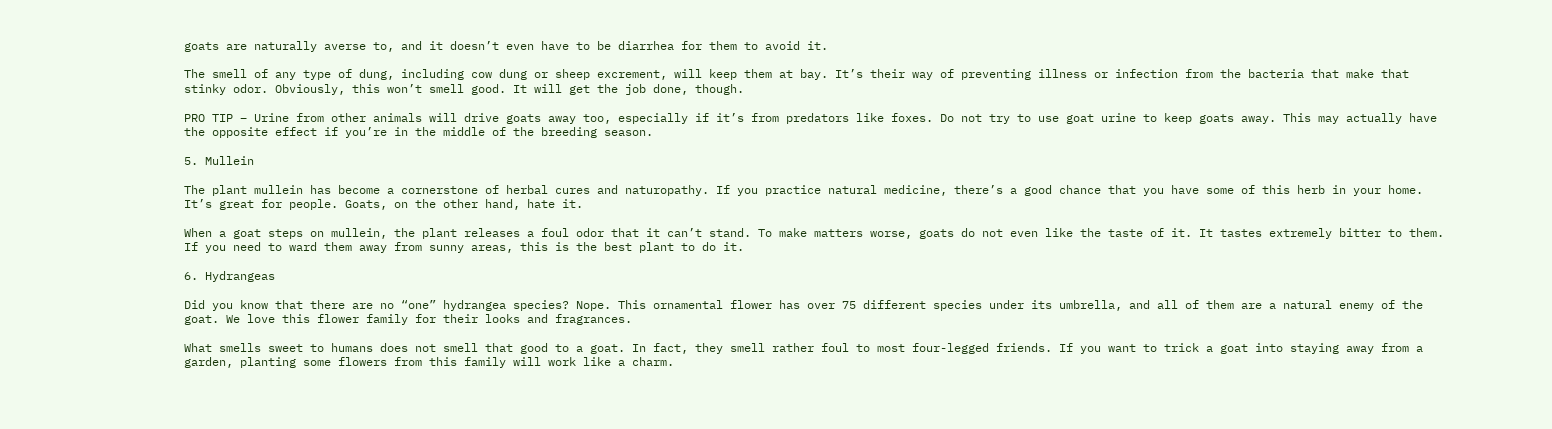goats are naturally averse to, and it doesn’t even have to be diarrhea for them to avoid it.

The smell of any type of dung, including cow dung or sheep excrement, will keep them at bay. It’s their way of preventing illness or infection from the bacteria that make that stinky odor. Obviously, this won’t smell good. It will get the job done, though.

PRO TIP – Urine from other animals will drive goats away too, especially if it’s from predators like foxes. Do not try to use goat urine to keep goats away. This may actually have the opposite effect if you’re in the middle of the breeding season.

5. Mullein

The plant mullein has become a cornerstone of herbal cures and naturopathy. If you practice natural medicine, there’s a good chance that you have some of this herb in your home. It’s great for people. Goats, on the other hand, hate it.

When a goat steps on mullein, the plant releases a foul odor that it can’t stand. To make matters worse, goats do not even like the taste of it. It tastes extremely bitter to them. If you need to ward them away from sunny areas, this is the best plant to do it.

6. Hydrangeas

Did you know that there are no “one” hydrangea species? Nope. This ornamental flower has over 75 different species under its umbrella, and all of them are a natural enemy of the goat. We love this flower family for their looks and fragrances.

What smells sweet to humans does not smell that good to a goat. In fact, they smell rather foul to most four-legged friends. If you want to trick a goat into staying away from a garden, planting some flowers from this family will work like a charm.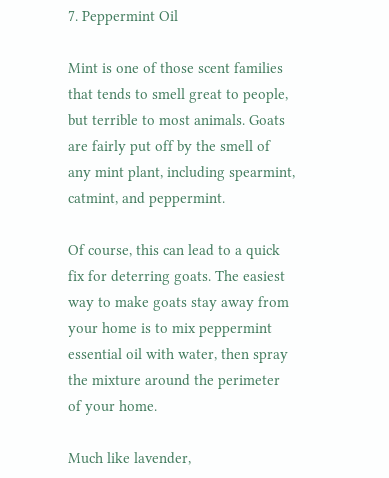7. Peppermint Oil

Mint is one of those scent families that tends to smell great to people, but terrible to most animals. Goats are fairly put off by the smell of any mint plant, including spearmint, catmint, and peppermint.

Of course, this can lead to a quick fix for deterring goats. The easiest way to make goats stay away from your home is to mix peppermint essential oil with water, then spray the mixture around the perimeter of your home.

Much like lavender,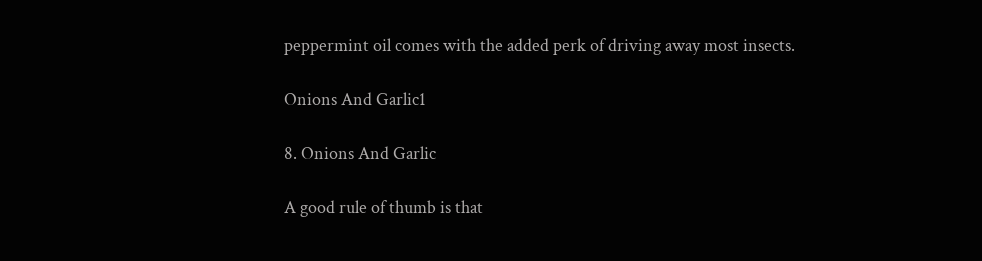peppermint oil comes with the added perk of driving away most insects.

Onions And Garlic1

8. Onions And Garlic

A good rule of thumb is that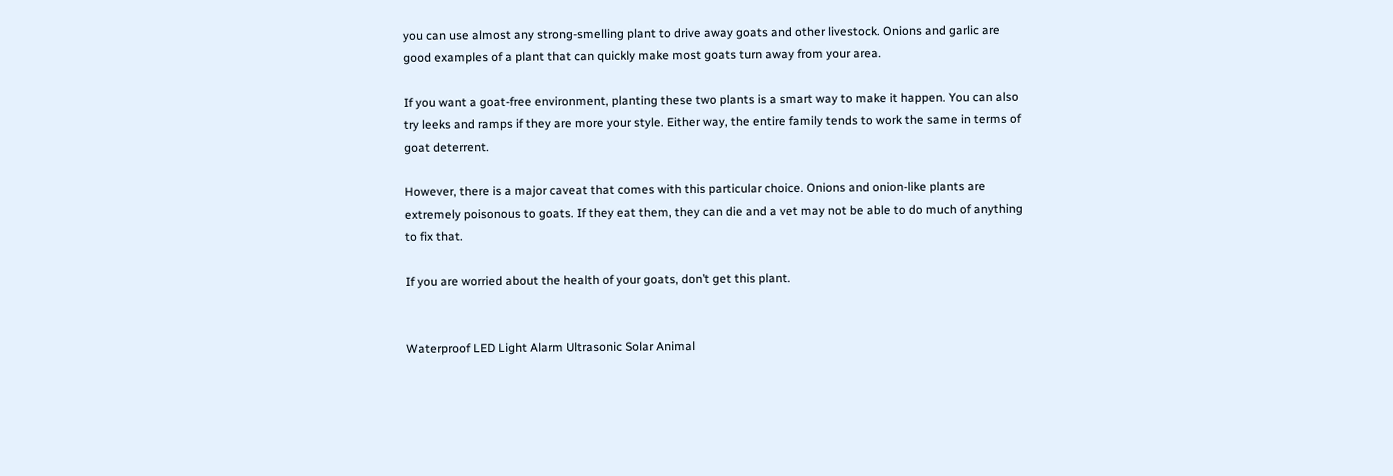you can use almost any strong-smelling plant to drive away goats and other livestock. Onions and garlic are good examples of a plant that can quickly make most goats turn away from your area.

If you want a goat-free environment, planting these two plants is a smart way to make it happen. You can also try leeks and ramps if they are more your style. Either way, the entire family tends to work the same in terms of goat deterrent.

However, there is a major caveat that comes with this particular choice. Onions and onion-like plants are extremely poisonous to goats. If they eat them, they can die and a vet may not be able to do much of anything to fix that.

If you are worried about the health of your goats, don’t get this plant.


Waterproof LED Light Alarm Ultrasonic Solar Animal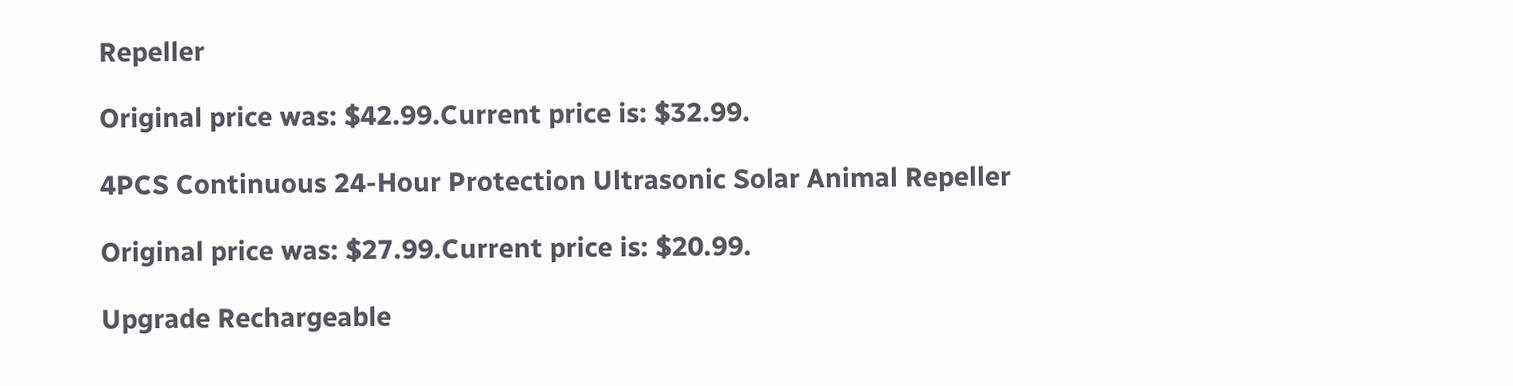Repeller

Original price was: $42.99.Current price is: $32.99.

4PCS Continuous 24-Hour Protection Ultrasonic Solar Animal Repeller

Original price was: $27.99.Current price is: $20.99.

Upgrade Rechargeable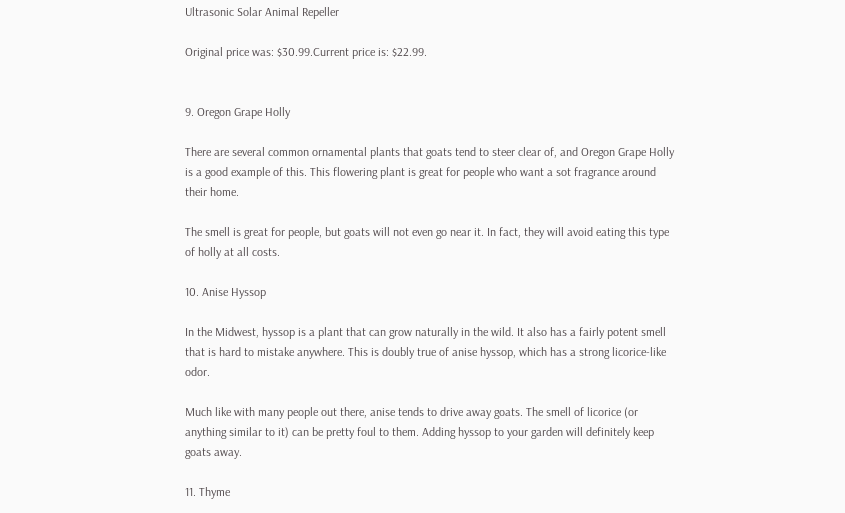Ultrasonic Solar Animal Repeller

Original price was: $30.99.Current price is: $22.99.


9. Oregon Grape Holly

There are several common ornamental plants that goats tend to steer clear of, and Oregon Grape Holly is a good example of this. This flowering plant is great for people who want a sot fragrance around their home.

The smell is great for people, but goats will not even go near it. In fact, they will avoid eating this type of holly at all costs.

10. Anise Hyssop

In the Midwest, hyssop is a plant that can grow naturally in the wild. It also has a fairly potent smell that is hard to mistake anywhere. This is doubly true of anise hyssop, which has a strong licorice-like odor.

Much like with many people out there, anise tends to drive away goats. The smell of licorice (or anything similar to it) can be pretty foul to them. Adding hyssop to your garden will definitely keep goats away.

11. Thyme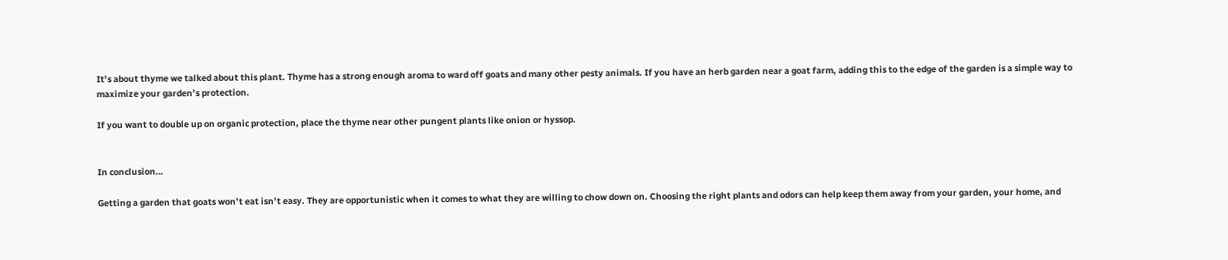It’s about thyme we talked about this plant. Thyme has a strong enough aroma to ward off goats and many other pesty animals. If you have an herb garden near a goat farm, adding this to the edge of the garden is a simple way to maximize your garden’s protection.

If you want to double up on organic protection, place the thyme near other pungent plants like onion or hyssop.


In conclusion…

Getting a garden that goats won’t eat isn’t easy. They are opportunistic when it comes to what they are willing to chow down on. Choosing the right plants and odors can help keep them away from your garden, your home, and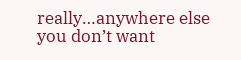really…anywhere else you don’t want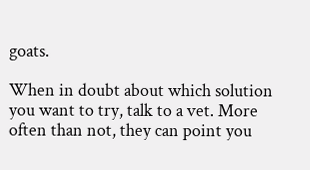goats.

When in doubt about which solution you want to try, talk to a vet. More often than not, they can point you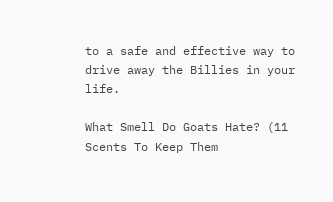to a safe and effective way to drive away the Billies in your life.

What Smell Do Goats Hate? (11 Scents To Keep Them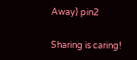Away) pin2

Sharing is caring!